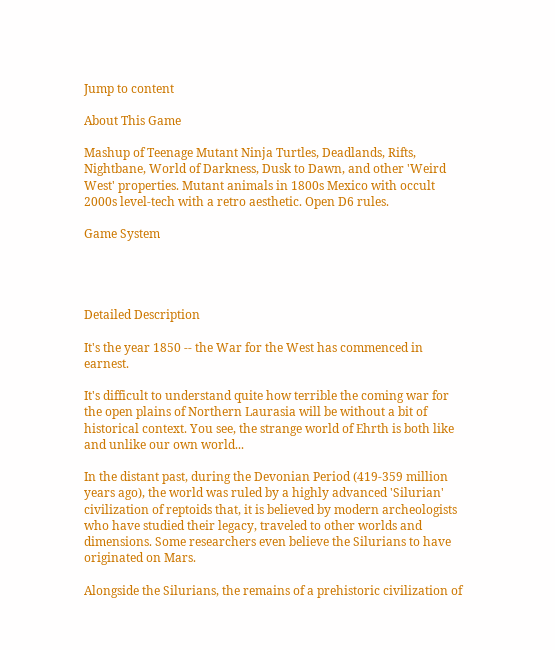Jump to content

About This Game

Mashup of Teenage Mutant Ninja Turtles, Deadlands, Rifts, Nightbane, World of Darkness, Dusk to Dawn, and other 'Weird West' properties. Mutant animals in 1800s Mexico with occult 2000s level-tech with a retro aesthetic. Open D6 rules.

Game System




Detailed Description

It's the year 1850 -- the War for the West has commenced in earnest.

It's difficult to understand quite how terrible the coming war for the open plains of Northern Laurasia will be without a bit of historical context. You see, the strange world of Ehrth is both like and unlike our own world...

In the distant past, during the Devonian Period (419-359 million years ago), the world was ruled by a highly advanced 'Silurian' civilization of reptoids that, it is believed by modern archeologists who have studied their legacy, traveled to other worlds and dimensions. Some researchers even believe the Silurians to have originated on Mars.

Alongside the Silurians, the remains of a prehistoric civilization of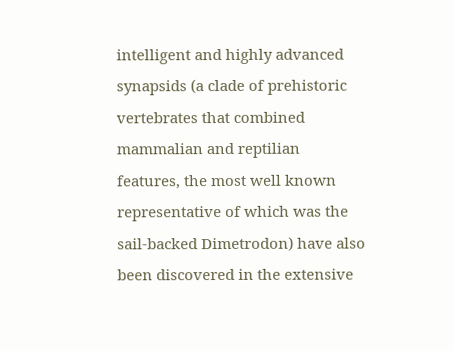intelligent and highly advanced synapsids (a clade of prehistoric vertebrates that combined mammalian and reptilian features, the most well known representative of which was the sail-backed Dimetrodon) have also been discovered in the extensive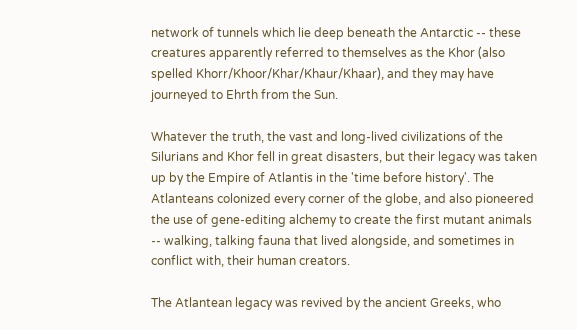network of tunnels which lie deep beneath the Antarctic -- these creatures apparently referred to themselves as the Khor (also spelled Khorr/Khoor/Khar/Khaur/Khaar), and they may have journeyed to Ehrth from the Sun.

Whatever the truth, the vast and long-lived civilizations of the Silurians and Khor fell in great disasters, but their legacy was taken up by the Empire of Atlantis in the 'time before history'. The Atlanteans colonized every corner of the globe, and also pioneered the use of gene-editing alchemy to create the first mutant animals -- walking, talking fauna that lived alongside, and sometimes in conflict with, their human creators.

The Atlantean legacy was revived by the ancient Greeks, who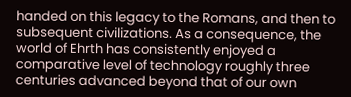handed on this legacy to the Romans, and then to subsequent civilizations. As a consequence, the world of Ehrth has consistently enjoyed a comparative level of technology roughly three centuries advanced beyond that of our own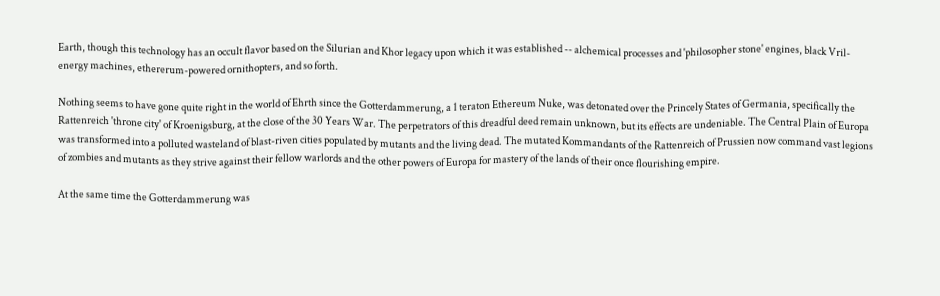Earth, though this technology has an occult flavor based on the Silurian and Khor legacy upon which it was established -- alchemical processes and 'philosopher stone' engines, black Vril-energy machines, ethererum-powered ornithopters, and so forth.

Nothing seems to have gone quite right in the world of Ehrth since the Gotterdammerung, a 1 teraton Ethereum Nuke, was detonated over the Princely States of Germania, specifically the Rattenreich 'throne city' of Kroenigsburg, at the close of the 30 Years War. The perpetrators of this dreadful deed remain unknown, but its effects are undeniable. The Central Plain of Europa was transformed into a polluted wasteland of blast-riven cities populated by mutants and the living dead. The mutated Kommandants of the Rattenreich of Prussien now command vast legions of zombies and mutants as they strive against their fellow warlords and the other powers of Europa for mastery of the lands of their once flourishing empire.

At the same time the Gotterdammerung was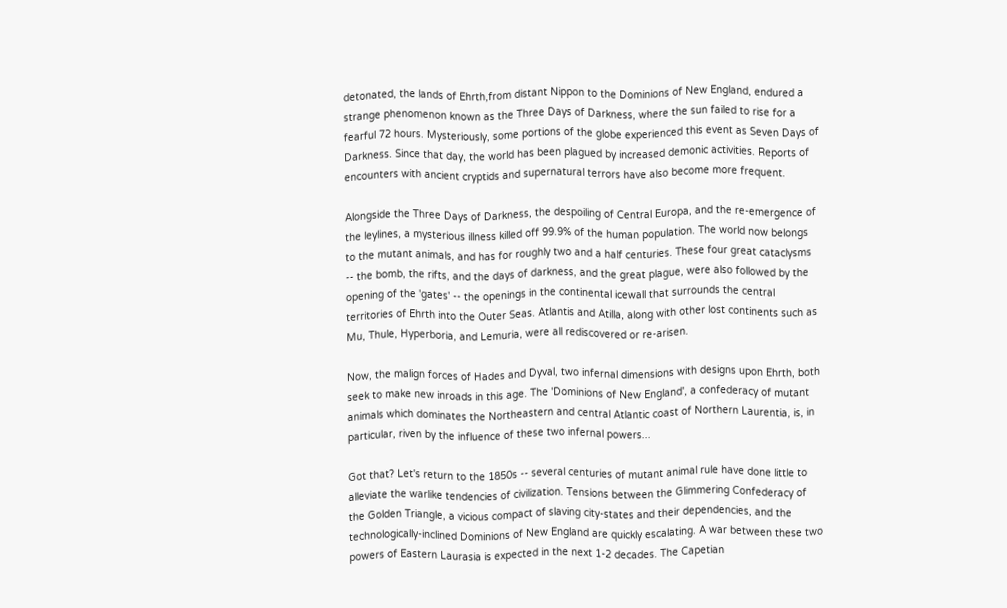detonated, the lands of Ehrth,from distant Nippon to the Dominions of New England, endured a strange phenomenon known as the Three Days of Darkness, where the sun failed to rise for a fearful 72 hours. Mysteriously, some portions of the globe experienced this event as Seven Days of Darkness. Since that day, the world has been plagued by increased demonic activities. Reports of encounters with ancient cryptids and supernatural terrors have also become more frequent.

Alongside the Three Days of Darkness, the despoiling of Central Europa, and the re-emergence of the leylines, a mysterious illness killed off 99.9% of the human population. The world now belongs to the mutant animals, and has for roughly two and a half centuries. These four great cataclysms -- the bomb, the rifts, and the days of darkness, and the great plague, were also followed by the opening of the 'gates' -- the openings in the continental icewall that surrounds the central territories of Ehrth into the Outer Seas. Atlantis and Atilla, along with other lost continents such as Mu, Thule, Hyperboria, and Lemuria, were all rediscovered or re-arisen.

Now, the malign forces of Hades and Dyval, two infernal dimensions with designs upon Ehrth, both seek to make new inroads in this age. The 'Dominions of New England', a confederacy of mutant animals which dominates the Northeastern and central Atlantic coast of Northern Laurentia, is, in particular, riven by the influence of these two infernal powers...

Got that? Let's return to the 1850s -- several centuries of mutant animal rule have done little to alleviate the warlike tendencies of civilization. Tensions between the Glimmering Confederacy of the Golden Triangle, a vicious compact of slaving city-states and their dependencies, and the technologically-inclined Dominions of New England are quickly escalating. A war between these two powers of Eastern Laurasia is expected in the next 1-2 decades. The Capetian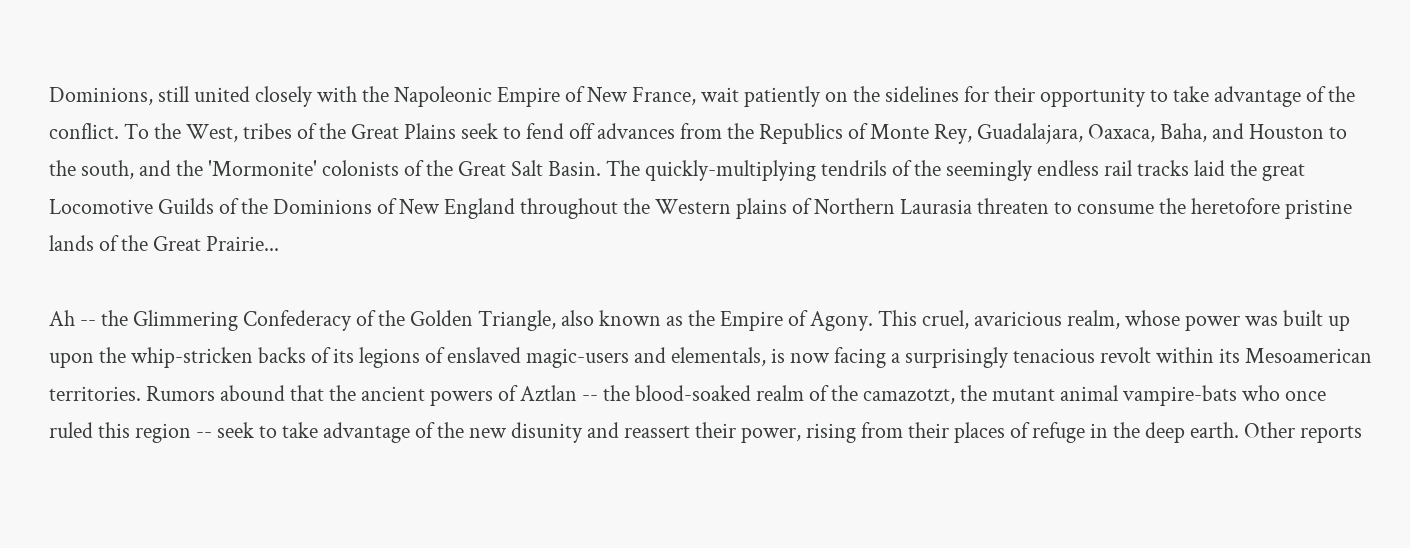Dominions, still united closely with the Napoleonic Empire of New France, wait patiently on the sidelines for their opportunity to take advantage of the conflict. To the West, tribes of the Great Plains seek to fend off advances from the Republics of Monte Rey, Guadalajara, Oaxaca, Baha, and Houston to the south, and the 'Mormonite' colonists of the Great Salt Basin. The quickly-multiplying tendrils of the seemingly endless rail tracks laid the great Locomotive Guilds of the Dominions of New England throughout the Western plains of Northern Laurasia threaten to consume the heretofore pristine lands of the Great Prairie...

Ah -- the Glimmering Confederacy of the Golden Triangle, also known as the Empire of Agony. This cruel, avaricious realm, whose power was built up upon the whip-stricken backs of its legions of enslaved magic-users and elementals, is now facing a surprisingly tenacious revolt within its Mesoamerican territories. Rumors abound that the ancient powers of Aztlan -- the blood-soaked realm of the camazotzt, the mutant animal vampire-bats who once ruled this region -- seek to take advantage of the new disunity and reassert their power, rising from their places of refuge in the deep earth. Other reports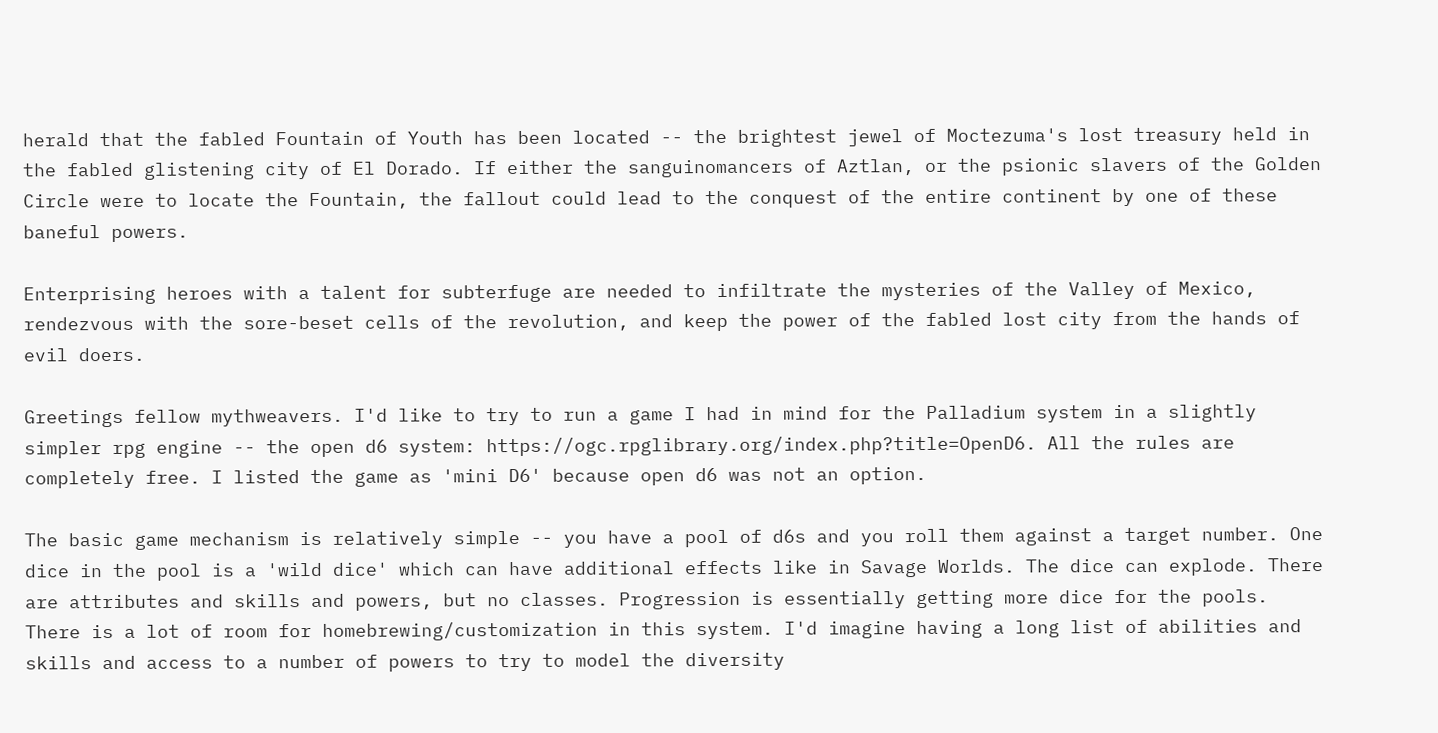herald that the fabled Fountain of Youth has been located -- the brightest jewel of Moctezuma's lost treasury held in the fabled glistening city of El Dorado. If either the sanguinomancers of Aztlan, or the psionic slavers of the Golden Circle were to locate the Fountain, the fallout could lead to the conquest of the entire continent by one of these baneful powers.

Enterprising heroes with a talent for subterfuge are needed to infiltrate the mysteries of the Valley of Mexico, rendezvous with the sore-beset cells of the revolution, and keep the power of the fabled lost city from the hands of evil doers.

Greetings fellow mythweavers. I'd like to try to run a game I had in mind for the Palladium system in a slightly simpler rpg engine -- the open d6 system: https://ogc.rpglibrary.org/index.php?title=OpenD6. All the rules are completely free. I listed the game as 'mini D6' because open d6 was not an option.

The basic game mechanism is relatively simple -- you have a pool of d6s and you roll them against a target number. One dice in the pool is a 'wild dice' which can have additional effects like in Savage Worlds. The dice can explode. There are attributes and skills and powers, but no classes. Progression is essentially getting more dice for the pools. There is a lot of room for homebrewing/customization in this system. I'd imagine having a long list of abilities and skills and access to a number of powers to try to model the diversity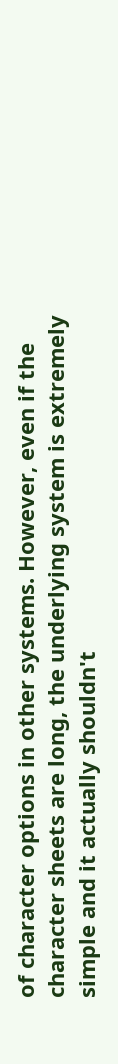of character options in other systems. However, even if the character sheets are long, the underlying system is extremely simple and it actually shouldn't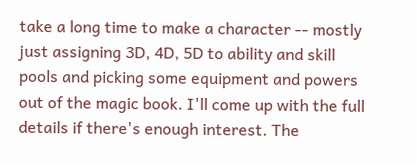take a long time to make a character -- mostly just assigning 3D, 4D, 5D to ability and skill pools and picking some equipment and powers out of the magic book. I'll come up with the full details if there's enough interest. The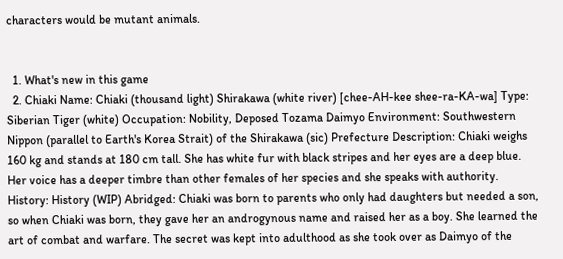characters would be mutant animals.


  1. What's new in this game
  2. Chiaki Name: Chiaki (thousand light) Shirakawa (white river) [chee-AH-kee shee-ra-KA-wa] Type: Siberian Tiger (white) Occupation: Nobility, Deposed Tozama Daimyo Environment: Southwestern Nippon (parallel to Earth's Korea Strait) of the Shirakawa (sic) Prefecture Description: Chiaki weighs 160 kg and stands at 180 cm tall. She has white fur with black stripes and her eyes are a deep blue. Her voice has a deeper timbre than other females of her species and she speaks with authority. History: History (WIP) Abridged: Chiaki was born to parents who only had daughters but needed a son, so when Chiaki was born, they gave her an androgynous name and raised her as a boy. She learned the art of combat and warfare. The secret was kept into adulthood as she took over as Daimyo of the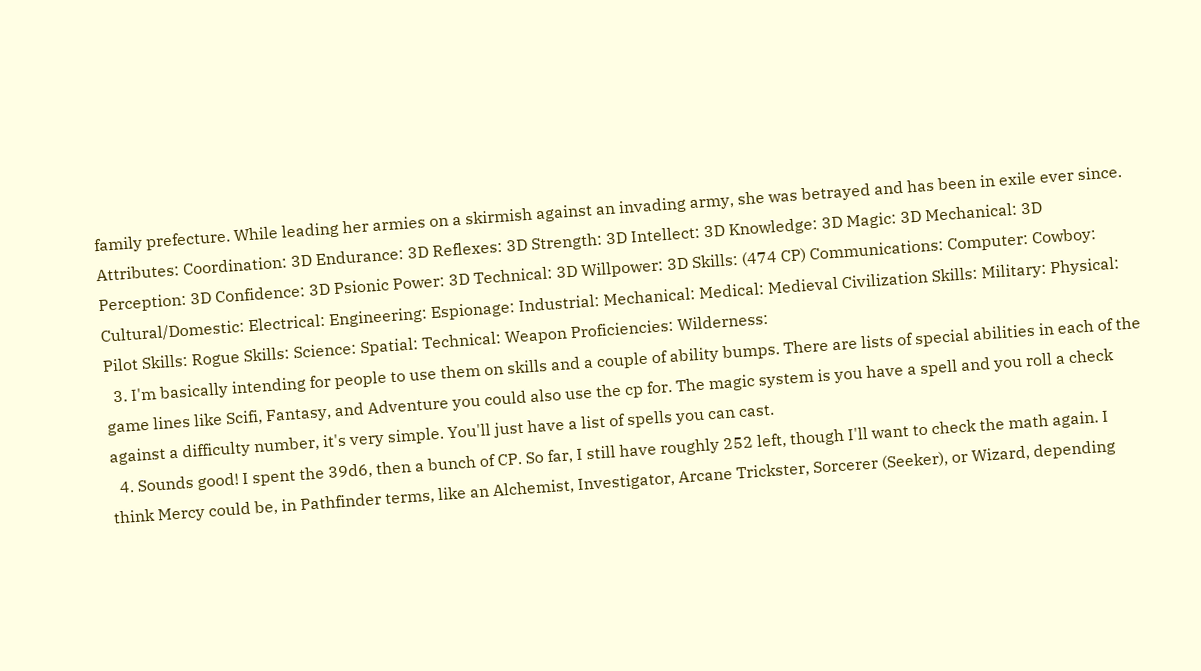family prefecture. While leading her armies on a skirmish against an invading army, she was betrayed and has been in exile ever since. Attributes: Coordination: 3D Endurance: 3D Reflexes: 3D Strength: 3D Intellect: 3D Knowledge: 3D Magic: 3D Mechanical: 3D Perception: 3D Confidence: 3D Psionic Power: 3D Technical: 3D Willpower: 3D Skills: (474 CP) Communications: Computer: Cowboy: Cultural/Domestic: Electrical: Engineering: Espionage: Industrial: Mechanical: Medical: Medieval Civilization Skills: Military: Physical: Pilot Skills: Rogue Skills: Science: Spatial: Technical: Weapon Proficiencies: Wilderness:
  3. I'm basically intending for people to use them on skills and a couple of ability bumps. There are lists of special abilities in each of the game lines like Scifi, Fantasy, and Adventure you could also use the cp for. The magic system is you have a spell and you roll a check against a difficulty number, it's very simple. You'll just have a list of spells you can cast.
  4. Sounds good! I spent the 39d6, then a bunch of CP. So far, I still have roughly 252 left, though I'll want to check the math again. I think Mercy could be, in Pathfinder terms, like an Alchemist, Investigator, Arcane Trickster, Sorcerer (Seeker), or Wizard, depending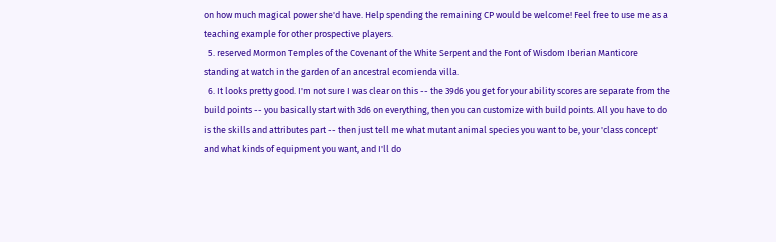on how much magical power she'd have. Help spending the remaining CP would be welcome! Feel free to use me as a teaching example for other prospective players.
  5. reserved Mormon Temples of the Covenant of the White Serpent and the Font of Wisdom Iberian Manticore standing at watch in the garden of an ancestral ecomienda villa.
  6. It looks pretty good. I'm not sure I was clear on this -- the 39d6 you get for your ability scores are separate from the build points -- you basically start with 3d6 on everything, then you can customize with build points. All you have to do is the skills and attributes part -- then just tell me what mutant animal species you want to be, your 'class concept' and what kinds of equipment you want, and I'll do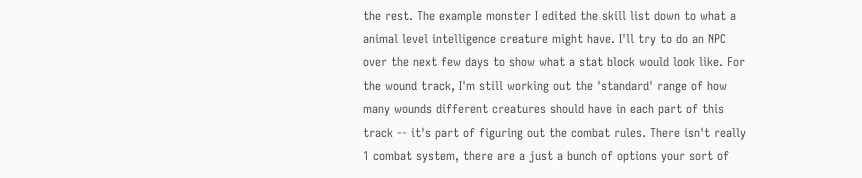the rest. The example monster I edited the skill list down to what a animal level intelligence creature might have. I'll try to do an NPC over the next few days to show what a stat block would look like. For the wound track, I'm still working out the 'standard' range of how many wounds different creatures should have in each part of this track -- it's part of figuring out the combat rules. There isn't really 1 combat system, there are a just a bunch of options your sort of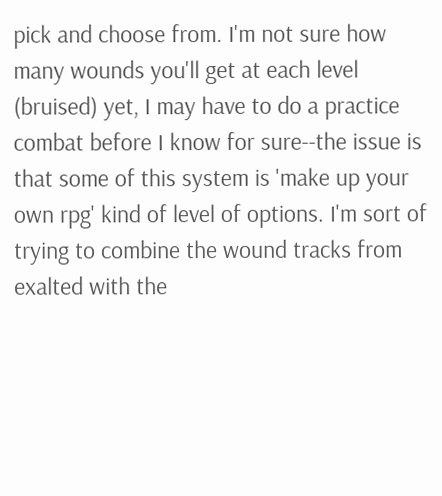pick and choose from. I'm not sure how many wounds you'll get at each level (bruised) yet, I may have to do a practice combat before I know for sure--the issue is that some of this system is 'make up your own rpg' kind of level of options. I'm sort of trying to combine the wound tracks from exalted with the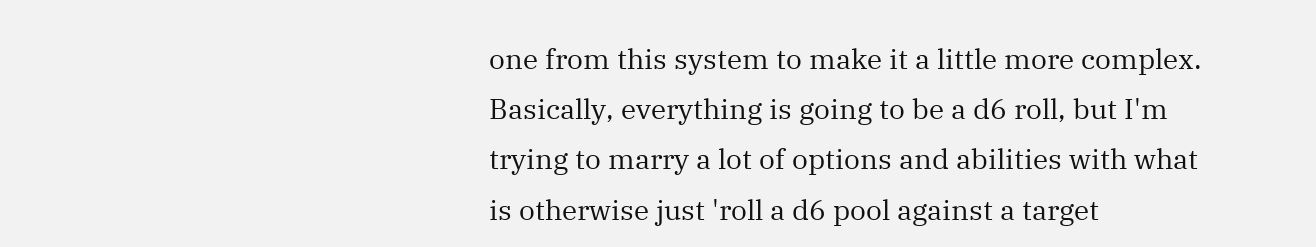one from this system to make it a little more complex. Basically, everything is going to be a d6 roll, but I'm trying to marry a lot of options and abilities with what is otherwise just 'roll a d6 pool against a target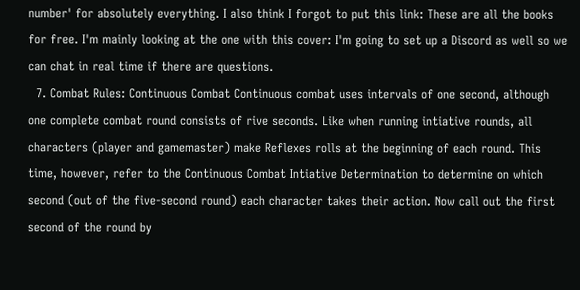number' for absolutely everything. I also think I forgot to put this link: These are all the books for free. I'm mainly looking at the one with this cover: I'm going to set up a Discord as well so we can chat in real time if there are questions.
  7. Combat Rules: Continuous Combat Continuous combat uses intervals of one second, although one complete combat round consists of rive seconds. Like when running intiative rounds, all characters (player and gamemaster) make Reflexes rolls at the beginning of each round. This time, however, refer to the Continuous Combat Intiative Determination to determine on which second (out of the five-second round) each character takes their action. Now call out the first second of the round by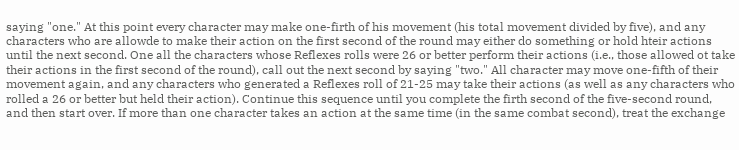saying "one." At this point every character may make one-firth of his movement (his total movement divided by five), and any characters who are allowde to make their action on the first second of the round may either do something or hold hteir actions until the next second. One all the characters whose Reflexes rolls were 26 or better perform their actions (i.e., those allowed ot take their actions in the first second of the round), call out the next second by saying "two." All character may move one-fifth of their movement again, and any characters who generated a Reflexes roll of 21-25 may take their actions (as well as any characters who rolled a 26 or better but held their action). Continue this sequence until you complete the firth second of the five-second round, and then start over. If more than one character takes an action at the same time (in the same combat second), treat the exchange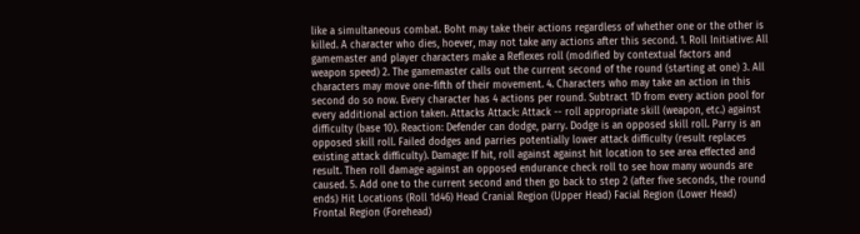like a simultaneous combat. Boht may take their actions regardless of whether one or the other is killed. A character who dies, hoever, may not take any actions after this second. 1. Roll Initiative: All gamemaster and player characters make a Reflexes roll (modified by contextual factors and weapon speed) 2. The gamemaster calls out the current second of the round (starting at one) 3. All characters may move one-fifth of their movement. 4. Characters who may take an action in this second do so now. Every character has 4 actions per round. Subtract 1D from every action pool for every additional action taken. Attacks Attack: Attack -- roll appropriate skill (weapon, etc.) against difficulty (base 10). Reaction: Defender can dodge, parry. Dodge is an opposed skill roll. Parry is an opposed skill roll. Failed dodges and parries potentially lower attack difficulty (result replaces existing attack difficulty). Damage: If hit, roll against against hit location to see area effected and result. Then roll damage against an opposed endurance check roll to see how many wounds are caused. 5. Add one to the current second and then go back to step 2 (after five seconds, the round ends) Hit Locations (Roll 1d46) Head Cranial Region (Upper Head) Facial Region (Lower Head) Frontal Region (Forehead)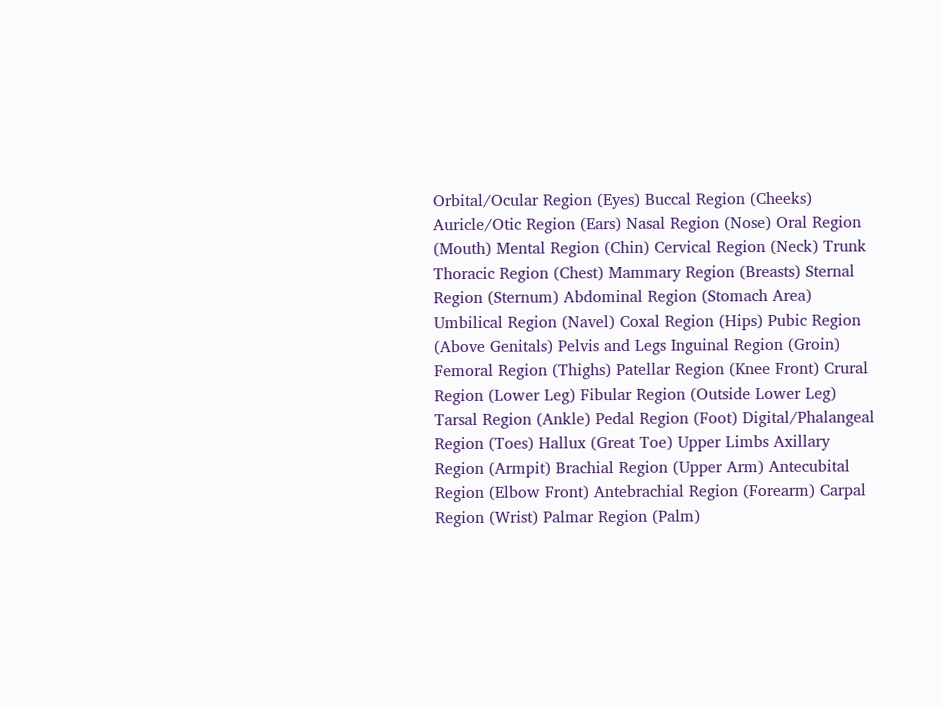Orbital/Ocular Region (Eyes) Buccal Region (Cheeks) Auricle/Otic Region (Ears) Nasal Region (Nose) Oral Region (Mouth) Mental Region (Chin) Cervical Region (Neck) Trunk Thoracic Region (Chest) Mammary Region (Breasts) Sternal Region (Sternum) Abdominal Region (Stomach Area) Umbilical Region (Navel) Coxal Region (Hips) Pubic Region (Above Genitals) Pelvis and Legs Inguinal Region (Groin) Femoral Region (Thighs) Patellar Region (Knee Front) Crural Region (Lower Leg) Fibular Region (Outside Lower Leg) Tarsal Region (Ankle) Pedal Region (Foot) Digital/Phalangeal Region (Toes) Hallux (Great Toe) Upper Limbs Axillary Region (Armpit) Brachial Region (Upper Arm) Antecubital Region (Elbow Front) Antebrachial Region (Forearm) Carpal Region (Wrist) Palmar Region (Palm)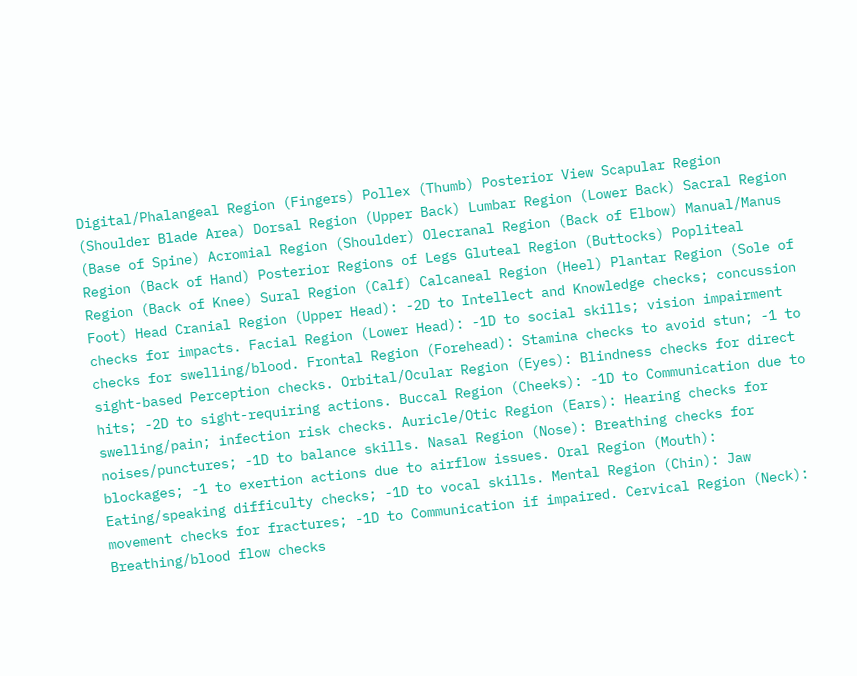Digital/Phalangeal Region (Fingers) Pollex (Thumb) Posterior View Scapular Region (Shoulder Blade Area) Dorsal Region (Upper Back) Lumbar Region (Lower Back) Sacral Region (Base of Spine) Acromial Region (Shoulder) Olecranal Region (Back of Elbow) Manual/Manus Region (Back of Hand) Posterior Regions of Legs Gluteal Region (Buttocks) Popliteal Region (Back of Knee) Sural Region (Calf) Calcaneal Region (Heel) Plantar Region (Sole of Foot) Head Cranial Region (Upper Head): -2D to Intellect and Knowledge checks; concussion checks for impacts. Facial Region (Lower Head): -1D to social skills; vision impairment checks for swelling/blood. Frontal Region (Forehead): Stamina checks to avoid stun; -1 to sight-based Perception checks. Orbital/Ocular Region (Eyes): Blindness checks for direct hits; -2D to sight-requiring actions. Buccal Region (Cheeks): -1D to Communication due to swelling/pain; infection risk checks. Auricle/Otic Region (Ears): Hearing checks for noises/punctures; -1D to balance skills. Nasal Region (Nose): Breathing checks for blockages; -1 to exertion actions due to airflow issues. Oral Region (Mouth): Eating/speaking difficulty checks; -1D to vocal skills. Mental Region (Chin): Jaw movement checks for fractures; -1D to Communication if impaired. Cervical Region (Neck): Breathing/blood flow checks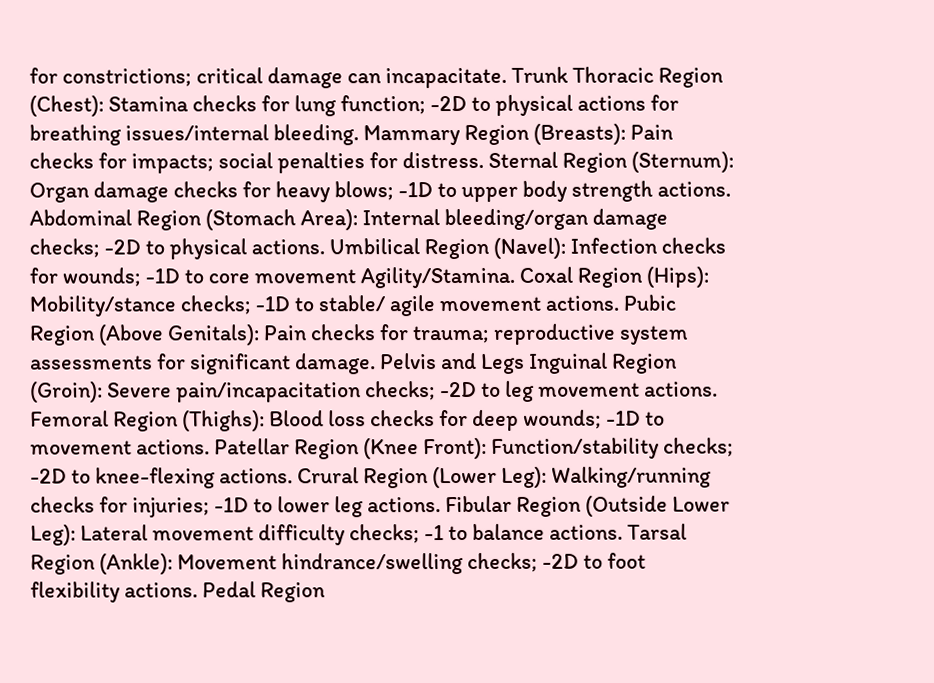for constrictions; critical damage can incapacitate. Trunk Thoracic Region (Chest): Stamina checks for lung function; -2D to physical actions for breathing issues/internal bleeding. Mammary Region (Breasts): Pain checks for impacts; social penalties for distress. Sternal Region (Sternum): Organ damage checks for heavy blows; -1D to upper body strength actions. Abdominal Region (Stomach Area): Internal bleeding/organ damage checks; -2D to physical actions. Umbilical Region (Navel): Infection checks for wounds; -1D to core movement Agility/Stamina. Coxal Region (Hips): Mobility/stance checks; -1D to stable/ agile movement actions. Pubic Region (Above Genitals): Pain checks for trauma; reproductive system assessments for significant damage. Pelvis and Legs Inguinal Region (Groin): Severe pain/incapacitation checks; -2D to leg movement actions. Femoral Region (Thighs): Blood loss checks for deep wounds; -1D to movement actions. Patellar Region (Knee Front): Function/stability checks; -2D to knee-flexing actions. Crural Region (Lower Leg): Walking/running checks for injuries; -1D to lower leg actions. Fibular Region (Outside Lower Leg): Lateral movement difficulty checks; -1 to balance actions. Tarsal Region (Ankle): Movement hindrance/swelling checks; -2D to foot flexibility actions. Pedal Region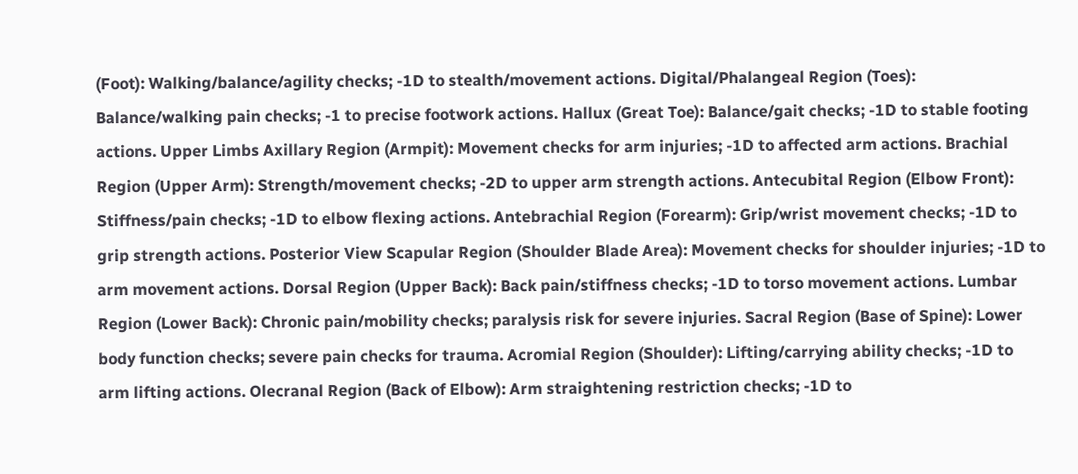(Foot): Walking/balance/agility checks; -1D to stealth/movement actions. Digital/Phalangeal Region (Toes): Balance/walking pain checks; -1 to precise footwork actions. Hallux (Great Toe): Balance/gait checks; -1D to stable footing actions. Upper Limbs Axillary Region (Armpit): Movement checks for arm injuries; -1D to affected arm actions. Brachial Region (Upper Arm): Strength/movement checks; -2D to upper arm strength actions. Antecubital Region (Elbow Front): Stiffness/pain checks; -1D to elbow flexing actions. Antebrachial Region (Forearm): Grip/wrist movement checks; -1D to grip strength actions. Posterior View Scapular Region (Shoulder Blade Area): Movement checks for shoulder injuries; -1D to arm movement actions. Dorsal Region (Upper Back): Back pain/stiffness checks; -1D to torso movement actions. Lumbar Region (Lower Back): Chronic pain/mobility checks; paralysis risk for severe injuries. Sacral Region (Base of Spine): Lower body function checks; severe pain checks for trauma. Acromial Region (Shoulder): Lifting/carrying ability checks; -1D to arm lifting actions. Olecranal Region (Back of Elbow): Arm straightening restriction checks; -1D to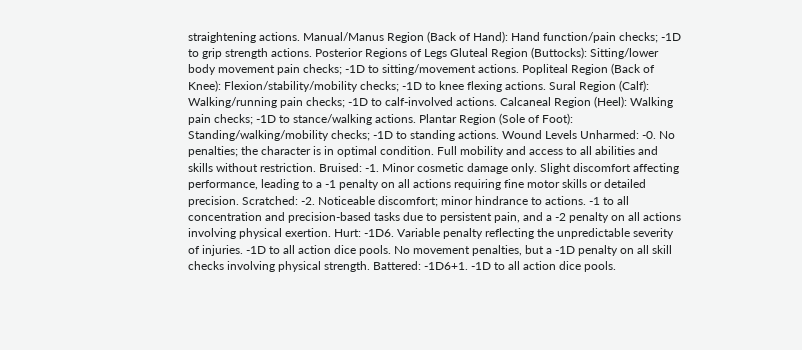straightening actions. Manual/Manus Region (Back of Hand): Hand function/pain checks; -1D to grip strength actions. Posterior Regions of Legs Gluteal Region (Buttocks): Sitting/lower body movement pain checks; -1D to sitting/movement actions. Popliteal Region (Back of Knee): Flexion/stability/mobility checks; -1D to knee flexing actions. Sural Region (Calf): Walking/running pain checks; -1D to calf-involved actions. Calcaneal Region (Heel): Walking pain checks; -1D to stance/walking actions. Plantar Region (Sole of Foot): Standing/walking/mobility checks; -1D to standing actions. Wound Levels Unharmed: -0. No penalties; the character is in optimal condition. Full mobility and access to all abilities and skills without restriction. Bruised: -1. Minor cosmetic damage only. Slight discomfort affecting performance, leading to a -1 penalty on all actions requiring fine motor skills or detailed precision. Scratched: -2. Noticeable discomfort; minor hindrance to actions. -1 to all concentration and precision-based tasks due to persistent pain, and a -2 penalty on all actions involving physical exertion. Hurt: -1D6. Variable penalty reflecting the unpredictable severity of injuries. -1D to all action dice pools. No movement penalties, but a -1D penalty on all skill checks involving physical strength. Battered: -1D6+1. -1D to all action dice pools.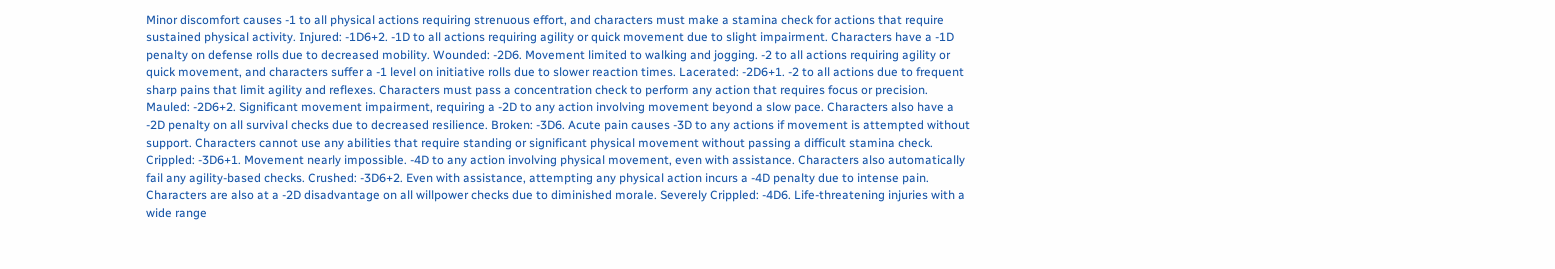Minor discomfort causes -1 to all physical actions requiring strenuous effort, and characters must make a stamina check for actions that require sustained physical activity. Injured: -1D6+2. -1D to all actions requiring agility or quick movement due to slight impairment. Characters have a -1D penalty on defense rolls due to decreased mobility. Wounded: -2D6. Movement limited to walking and jogging. -2 to all actions requiring agility or quick movement, and characters suffer a -1 level on initiative rolls due to slower reaction times. Lacerated: -2D6+1. -2 to all actions due to frequent sharp pains that limit agility and reflexes. Characters must pass a concentration check to perform any action that requires focus or precision. Mauled: -2D6+2. Significant movement impairment, requiring a -2D to any action involving movement beyond a slow pace. Characters also have a -2D penalty on all survival checks due to decreased resilience. Broken: -3D6. Acute pain causes -3D to any actions if movement is attempted without support. Characters cannot use any abilities that require standing or significant physical movement without passing a difficult stamina check. Crippled: -3D6+1. Movement nearly impossible. -4D to any action involving physical movement, even with assistance. Characters also automatically fail any agility-based checks. Crushed: -3D6+2. Even with assistance, attempting any physical action incurs a -4D penalty due to intense pain. Characters are also at a -2D disadvantage on all willpower checks due to diminished morale. Severely Crippled: -4D6. Life-threatening injuries with a wide range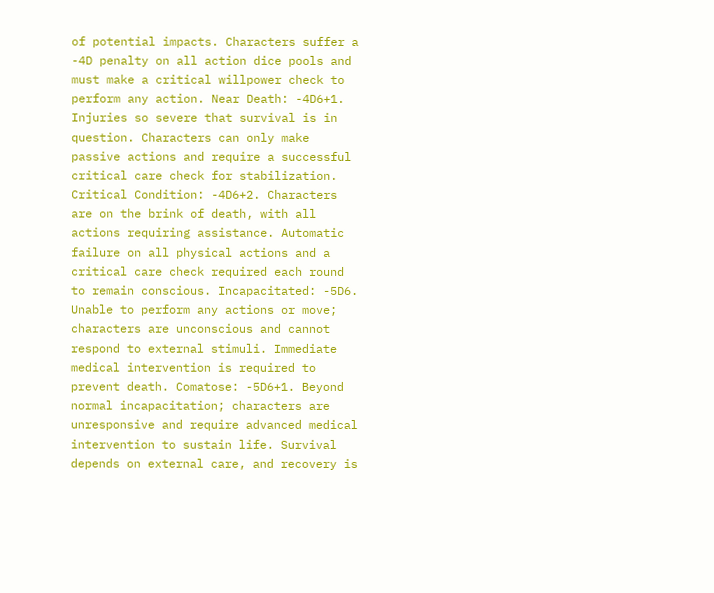of potential impacts. Characters suffer a -4D penalty on all action dice pools and must make a critical willpower check to perform any action. Near Death: -4D6+1. Injuries so severe that survival is in question. Characters can only make passive actions and require a successful critical care check for stabilization. Critical Condition: -4D6+2. Characters are on the brink of death, with all actions requiring assistance. Automatic failure on all physical actions and a critical care check required each round to remain conscious. Incapacitated: -5D6. Unable to perform any actions or move; characters are unconscious and cannot respond to external stimuli. Immediate medical intervention is required to prevent death. Comatose: -5D6+1. Beyond normal incapacitation; characters are unresponsive and require advanced medical intervention to sustain life. Survival depends on external care, and recovery is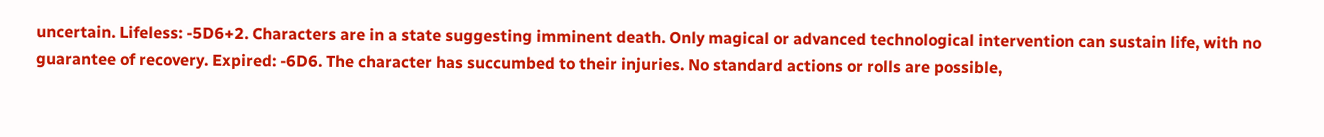uncertain. Lifeless: -5D6+2. Characters are in a state suggesting imminent death. Only magical or advanced technological intervention can sustain life, with no guarantee of recovery. Expired: -6D6. The character has succumbed to their injuries. No standard actions or rolls are possible,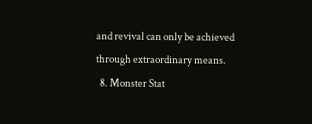and revival can only be achieved through extraordinary means.
  8. Monster Stat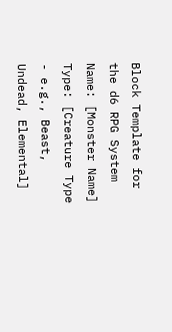Block Template for the d6 RPG System Name: [Monster Name] Type: [Creature Type - e.g., Beast, Undead, Elemental]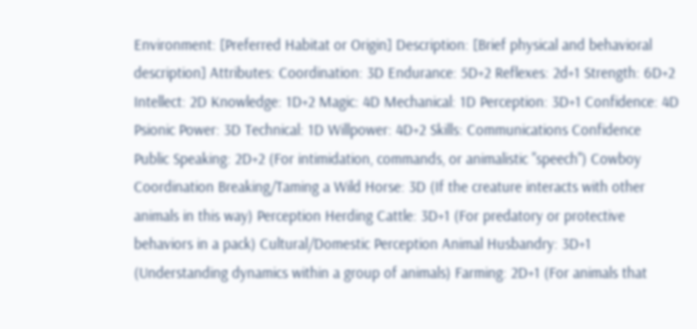Environment: [Preferred Habitat or Origin] Description: [Brief physical and behavioral description] Attributes: Coordination: 3D Endurance: 5D+2 Reflexes: 2d+1 Strength: 6D+2 Intellect: 2D Knowledge: 1D+2 Magic: 4D Mechanical: 1D Perception: 3D+1 Confidence: 4D Psionic Power: 3D Technical: 1D Willpower: 4D+2 Skills: Communications Confidence Public Speaking: 2D+2 (For intimidation, commands, or animalistic "speech") Cowboy Coordination Breaking/Taming a Wild Horse: 3D (If the creature interacts with other animals in this way) Perception Herding Cattle: 3D+1 (For predatory or protective behaviors in a pack) Cultural/Domestic Perception Animal Husbandry: 3D+1 (Understanding dynamics within a group of animals) Farming: 2D+1 (For animals that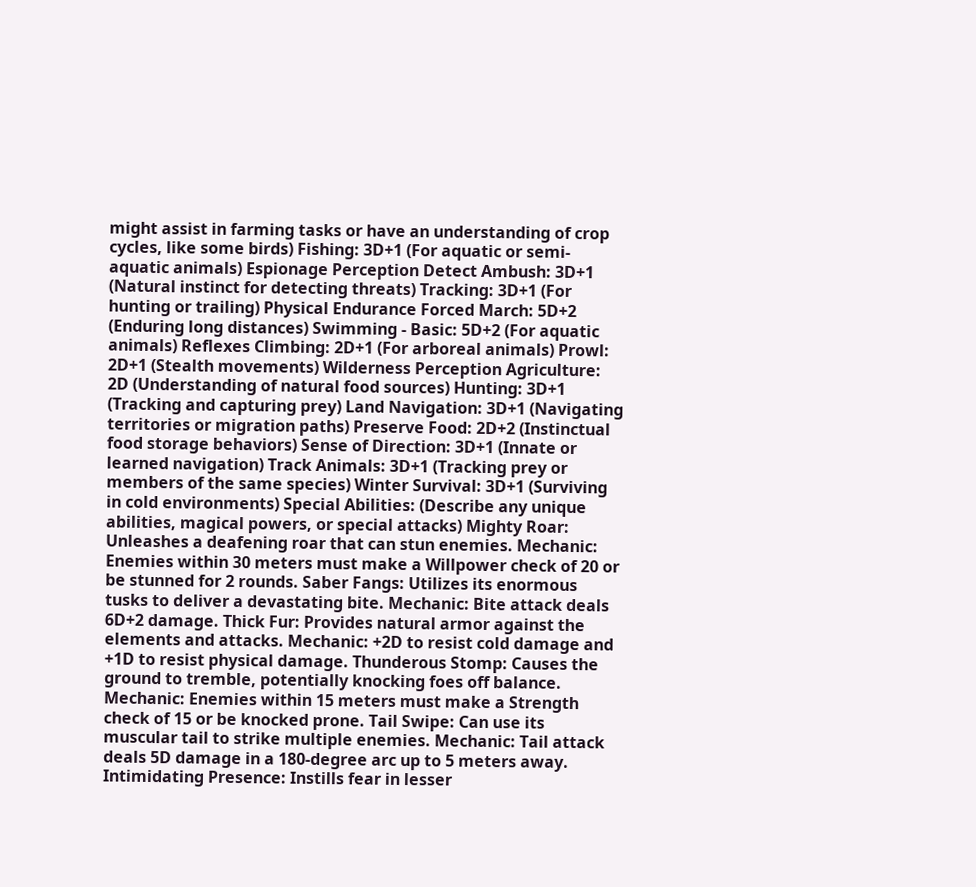might assist in farming tasks or have an understanding of crop cycles, like some birds) Fishing: 3D+1 (For aquatic or semi-aquatic animals) Espionage Perception Detect Ambush: 3D+1 (Natural instinct for detecting threats) Tracking: 3D+1 (For hunting or trailing) Physical Endurance Forced March: 5D+2 (Enduring long distances) Swimming - Basic: 5D+2 (For aquatic animals) Reflexes Climbing: 2D+1 (For arboreal animals) Prowl: 2D+1 (Stealth movements) Wilderness Perception Agriculture: 2D (Understanding of natural food sources) Hunting: 3D+1 (Tracking and capturing prey) Land Navigation: 3D+1 (Navigating territories or migration paths) Preserve Food: 2D+2 (Instinctual food storage behaviors) Sense of Direction: 3D+1 (Innate or learned navigation) Track Animals: 3D+1 (Tracking prey or members of the same species) Winter Survival: 3D+1 (Surviving in cold environments) Special Abilities: (Describe any unique abilities, magical powers, or special attacks) Mighty Roar: Unleashes a deafening roar that can stun enemies. Mechanic: Enemies within 30 meters must make a Willpower check of 20 or be stunned for 2 rounds. Saber Fangs: Utilizes its enormous tusks to deliver a devastating bite. Mechanic: Bite attack deals 6D+2 damage. Thick Fur: Provides natural armor against the elements and attacks. Mechanic: +2D to resist cold damage and +1D to resist physical damage. Thunderous Stomp: Causes the ground to tremble, potentially knocking foes off balance. Mechanic: Enemies within 15 meters must make a Strength check of 15 or be knocked prone. Tail Swipe: Can use its muscular tail to strike multiple enemies. Mechanic: Tail attack deals 5D damage in a 180-degree arc up to 5 meters away. Intimidating Presence: Instills fear in lesser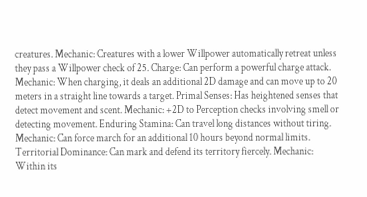creatures. Mechanic: Creatures with a lower Willpower automatically retreat unless they pass a Willpower check of 25. Charge: Can perform a powerful charge attack. Mechanic: When charging, it deals an additional 2D damage and can move up to 20 meters in a straight line towards a target. Primal Senses: Has heightened senses that detect movement and scent. Mechanic: +2D to Perception checks involving smell or detecting movement. Enduring Stamina: Can travel long distances without tiring. Mechanic: Can force march for an additional 10 hours beyond normal limits. Territorial Dominance: Can mark and defend its territory fiercely. Mechanic: Within its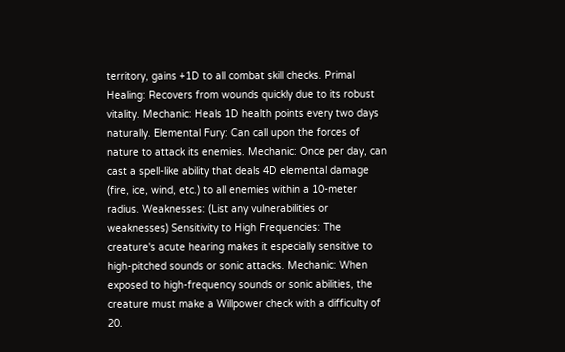territory, gains +1D to all combat skill checks. Primal Healing: Recovers from wounds quickly due to its robust vitality. Mechanic: Heals 1D health points every two days naturally. Elemental Fury: Can call upon the forces of nature to attack its enemies. Mechanic: Once per day, can cast a spell-like ability that deals 4D elemental damage (fire, ice, wind, etc.) to all enemies within a 10-meter radius. Weaknesses: (List any vulnerabilities or weaknesses) Sensitivity to High Frequencies: The creature's acute hearing makes it especially sensitive to high-pitched sounds or sonic attacks. Mechanic: When exposed to high-frequency sounds or sonic abilities, the creature must make a Willpower check with a difficulty of 20.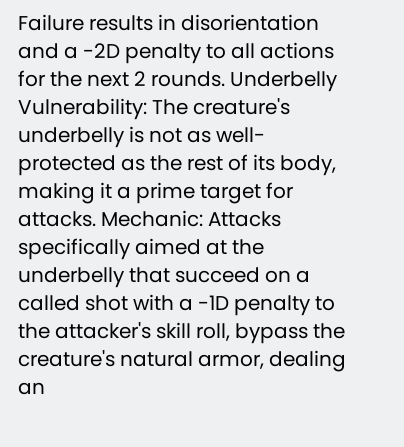Failure results in disorientation and a -2D penalty to all actions for the next 2 rounds. Underbelly Vulnerability: The creature's underbelly is not as well-protected as the rest of its body, making it a prime target for attacks. Mechanic: Attacks specifically aimed at the underbelly that succeed on a called shot with a -1D penalty to the attacker's skill roll, bypass the creature's natural armor, dealing an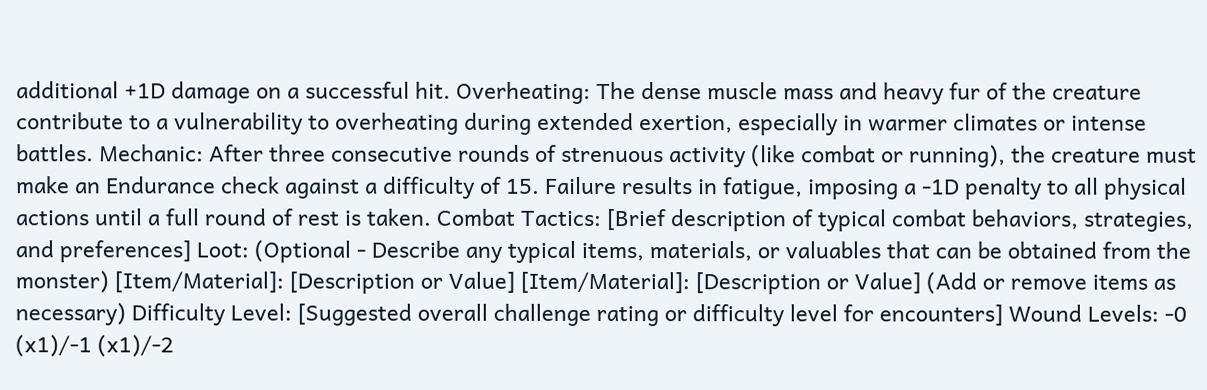additional +1D damage on a successful hit. Overheating: The dense muscle mass and heavy fur of the creature contribute to a vulnerability to overheating during extended exertion, especially in warmer climates or intense battles. Mechanic: After three consecutive rounds of strenuous activity (like combat or running), the creature must make an Endurance check against a difficulty of 15. Failure results in fatigue, imposing a -1D penalty to all physical actions until a full round of rest is taken. Combat Tactics: [Brief description of typical combat behaviors, strategies, and preferences] Loot: (Optional - Describe any typical items, materials, or valuables that can be obtained from the monster) [Item/Material]: [Description or Value] [Item/Material]: [Description or Value] (Add or remove items as necessary) Difficulty Level: [Suggested overall challenge rating or difficulty level for encounters] Wound Levels: -0 (x1)/-1 (x1)/-2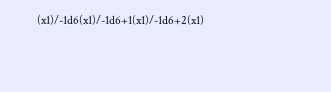(x1)/-1d6(x1)/-1d6+1(x1)/-1d6+2(x1)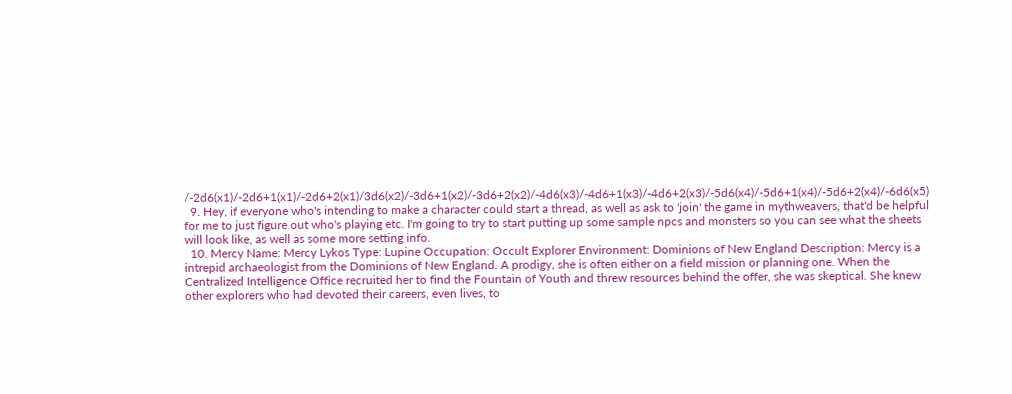/-2d6(x1)/-2d6+1(x1)/-2d6+2(x1)/3d6(x2)/-3d6+1(x2)/-3d6+2(x2)/-4d6(x3)/-4d6+1(x3)/-4d6+2(x3)/-5d6(x4)/-5d6+1(x4)/-5d6+2(x4)/-6d6(x5)
  9. Hey, if everyone who's intending to make a character could start a thread, as well as ask to 'join' the game in mythweavers, that'd be helpful for me to just figure out who's playing etc. I'm going to try to start putting up some sample npcs and monsters so you can see what the sheets will look like, as well as some more setting info.
  10. Mercy Name: Mercy Lykos Type: Lupine Occupation: Occult Explorer Environment: Dominions of New England Description: Mercy is a intrepid archaeologist from the Dominions of New England. A prodigy, she is often either on a field mission or planning one. When the Centralized Intelligence Office recruited her to find the Fountain of Youth and threw resources behind the offer, she was skeptical. She knew other explorers who had devoted their careers, even lives, to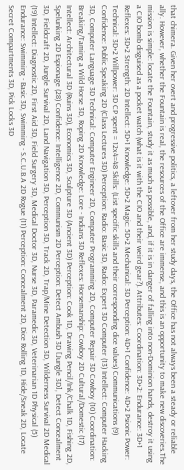that chimera. Given her overt and progressive politics, a leftover from her study days, the Office has not always been a steady or reliable ally. However, whether the Fountain is real, the resources of the Office are immense, and this is an opportunity to make new discoveries.The mission is simple: locate the Fountain, study it as much as possible, and, if it is in danger of falling into non-Dominion hands, destroy it using a CIO bomb disguised as a pocket watch (what is it with the CIO and their weird gear?). Attributes: Coordination: 3D+2: Endurance: 3D+1 Reflexes: 3D+2 Strength: 2D Intellect: 5D+1 Knowledge: 5D+2 Magic: 5D+2 Mechanical: 3D Perception: 4D+1 Confidence: 4D+2 Psionic Power: Technical: 3D+2 Willpower: 3D CP spent = 12x4=48 Skills: (List specific skills and their corresponding dice values) Communications (9) Confidence: Public Speaking 2D (Class Lectures 3D) Perception: Radio: Basic 3D, Radio: Expert 3D Computer (13) Intellect: Computer Hacking 3D, Computer Language 3D Technical: Computer Engineer 2D, Computer Programming 2D, Computer Repair 3D Cowboy (10) Coordination: Breaking/Taming a Wild Horse 3D, Roping 2D Knowledge: Lore - Indians 3D Reflexes: Horsemanship: Cowboy 2D Cultural/Domestic (17) Intellect: Architectural 3D (Ruins 3D), Economics 3D, Sculpture 3D (Ancient 3D) Perception: Cook 1D, Drawing Pencil/Ink/Chalk 1D, Fishing 2D, Spelunking 2D Espionage (28) Confidence: Intelligence 2D, Communism 2D Perception: Detect Ambush 3D [Jungle 3D], Detect Concealment 3D, Fieldcraft 2D, Jungle Survival 2D, Land Navigation 3D, Perception 3D, Track 2D, Trap/Mine Detection 3D, Wilderness Survival 2D Medical (19) Intellect: Diagnostic 2D, First Aid 3D, Field Surgery 3D, Medical Doctor 3D, Nurse 3D, Paramedic 3D, Veterinarian 1D Physical (5) Endurance: Swimming - Basic 3D, Swimming - S.C.U.B.A 2D Rogue (11) Perception: Concealment 2D, Dice Rolling 1D, Hide/Sneak 2D, Locate Secret Compartments 3D, Pick Locks 3D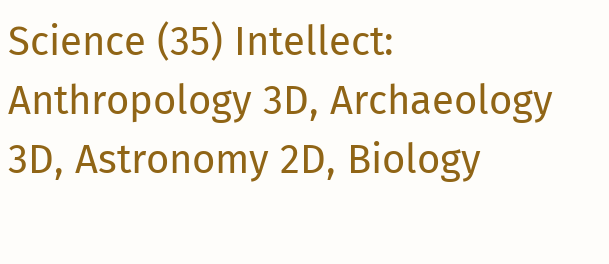Science (35) Intellect: Anthropology 3D, Archaeology 3D, Astronomy 2D, Biology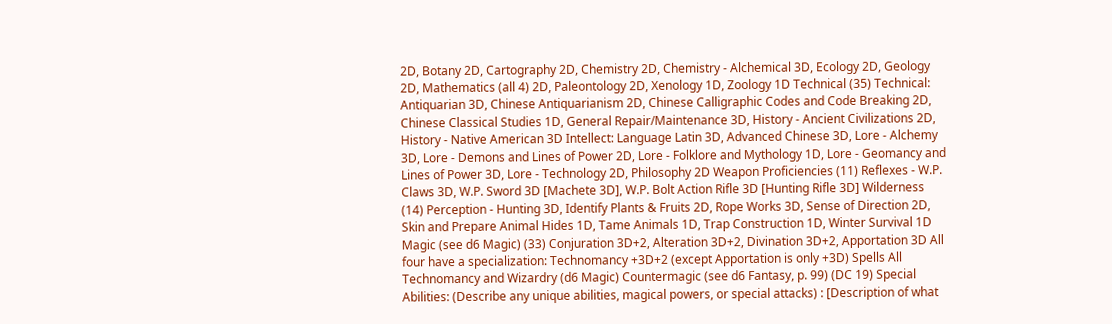2D, Botany 2D, Cartography 2D, Chemistry 2D, Chemistry - Alchemical 3D, Ecology 2D, Geology 2D, Mathematics (all 4) 2D, Paleontology 2D, Xenology 1D, Zoology 1D Technical (35) Technical: Antiquarian 3D, Chinese Antiquarianism 2D, Chinese Calligraphic Codes and Code Breaking 2D, Chinese Classical Studies 1D, General Repair/Maintenance 3D, History - Ancient Civilizations 2D, History - Native American 3D Intellect: Language Latin 3D, Advanced Chinese 3D, Lore - Alchemy 3D, Lore - Demons and Lines of Power 2D, Lore - Folklore and Mythology 1D, Lore - Geomancy and Lines of Power 3D, Lore - Technology 2D, Philosophy 2D Weapon Proficiencies (11) Reflexes - W.P. Claws 3D, W.P. Sword 3D [Machete 3D], W.P. Bolt Action Rifle 3D [Hunting Rifle 3D] Wilderness (14) Perception - Hunting 3D, Identify Plants & Fruits 2D, Rope Works 3D, Sense of Direction 2D, Skin and Prepare Animal Hides 1D, Tame Animals 1D, Trap Construction 1D, Winter Survival 1D Magic (see d6 Magic) (33) Conjuration 3D+2, Alteration 3D+2, Divination 3D+2, Apportation 3D All four have a specialization: Technomancy +3D+2 (except Apportation is only +3D) Spells All Technomancy and Wizardry (d6 Magic) Countermagic (see d6 Fantasy, p. 99) (DC 19) Special Abilities: (Describe any unique abilities, magical powers, or special attacks) : [Description of what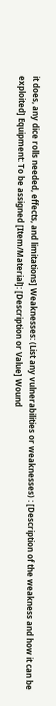it does, any dice rolls needed, effects, and limitations] Weaknesses: (List any vulnerabilities or weaknesses) : [Description of the weakness and how it can be exploited] Equipment: To be assigned [Item/Material]: [Description or Value] Wound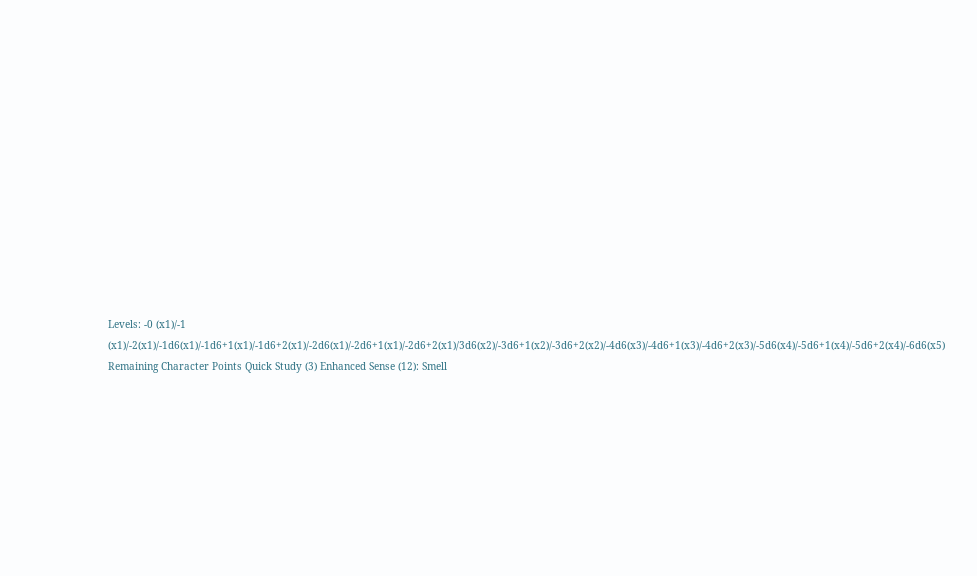Levels: -0 (x1)/-1 (x1)/-2(x1)/-1d6(x1)/-1d6+1(x1)/-1d6+2(x1)/-2d6(x1)/-2d6+1(x1)/-2d6+2(x1)/3d6(x2)/-3d6+1(x2)/-3d6+2(x2)/-4d6(x3)/-4d6+1(x3)/-4d6+2(x3)/-5d6(x4)/-5d6+1(x4)/-5d6+2(x4)/-6d6(x5) Remaining Character Points Quick Study (3) Enhanced Sense (12): Smell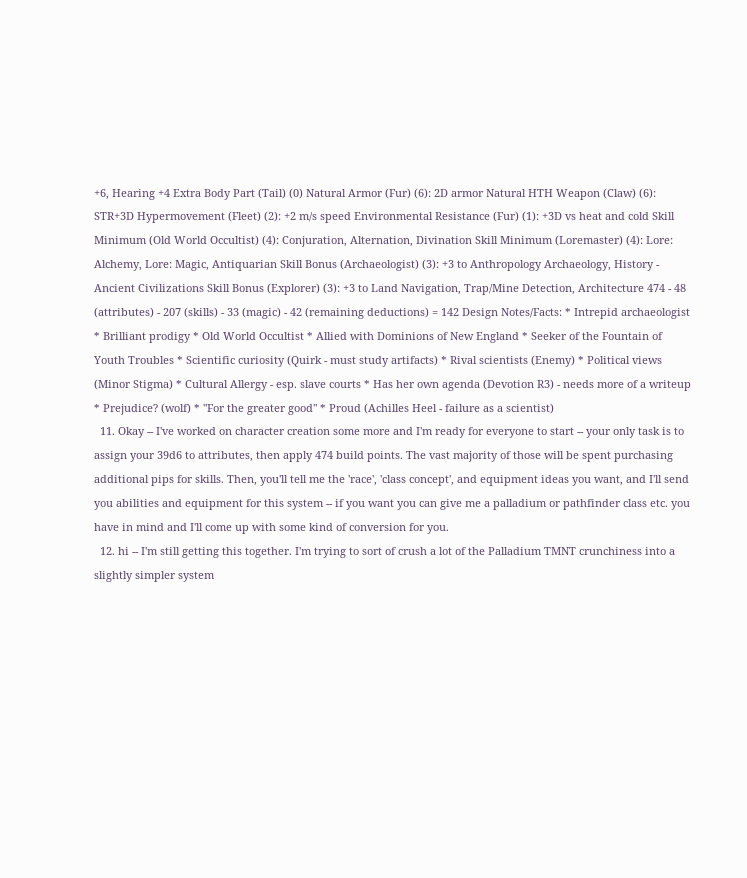+6, Hearing +4 Extra Body Part (Tail) (0) Natural Armor (Fur) (6): 2D armor Natural HTH Weapon (Claw) (6): STR+3D Hypermovement (Fleet) (2): +2 m/s speed Environmental Resistance (Fur) (1): +3D vs heat and cold Skill Minimum (Old World Occultist) (4): Conjuration, Alternation, Divination Skill Minimum (Loremaster) (4): Lore: Alchemy, Lore: Magic, Antiquarian Skill Bonus (Archaeologist) (3): +3 to Anthropology Archaeology, History - Ancient Civilizations Skill Bonus (Explorer) (3): +3 to Land Navigation, Trap/Mine Detection, Architecture 474 - 48 (attributes) - 207 (skills) - 33 (magic) - 42 (remaining deductions) = 142 Design Notes/Facts: * Intrepid archaeologist * Brilliant prodigy * Old World Occultist * Allied with Dominions of New England * Seeker of the Fountain of Youth Troubles * Scientific curiosity (Quirk - must study artifacts) * Rival scientists (Enemy) * Political views (Minor Stigma) * Cultural Allergy - esp. slave courts * Has her own agenda (Devotion R3) - needs more of a writeup * Prejudice? (wolf) * "For the greater good" * Proud (Achilles Heel - failure as a scientist)
  11. Okay -- I've worked on character creation some more and I'm ready for everyone to start -- your only task is to assign your 39d6 to attributes, then apply 474 build points. The vast majority of those will be spent purchasing additional pips for skills. Then, you'll tell me the 'race', 'class concept', and equipment ideas you want, and I'll send you abilities and equipment for this system -- if you want you can give me a palladium or pathfinder class etc. you have in mind and I'll come up with some kind of conversion for you.
  12. hi -- I'm still getting this together. I'm trying to sort of crush a lot of the Palladium TMNT crunchiness into a slightly simpler system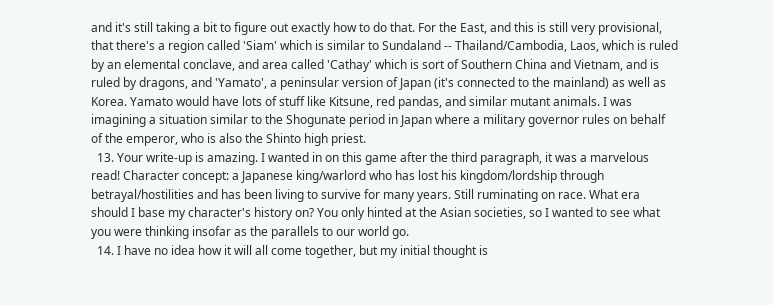and it's still taking a bit to figure out exactly how to do that. For the East, and this is still very provisional, that there's a region called 'Siam' which is similar to Sundaland -- Thailand/Cambodia, Laos, which is ruled by an elemental conclave, and area called 'Cathay' which is sort of Southern China and Vietnam, and is ruled by dragons, and 'Yamato', a peninsular version of Japan (it's connected to the mainland) as well as Korea. Yamato would have lots of stuff like Kitsune, red pandas, and similar mutant animals. I was imagining a situation similar to the Shogunate period in Japan where a military governor rules on behalf of the emperor, who is also the Shinto high priest.
  13. Your write-up is amazing. I wanted in on this game after the third paragraph, it was a marvelous read! Character concept: a Japanese king/warlord who has lost his kingdom/lordship through betrayal/hostilities and has been living to survive for many years. Still ruminating on race. What era should I base my character's history on? You only hinted at the Asian societies, so I wanted to see what you were thinking insofar as the parallels to our world go.
  14. I have no idea how it will all come together, but my initial thought is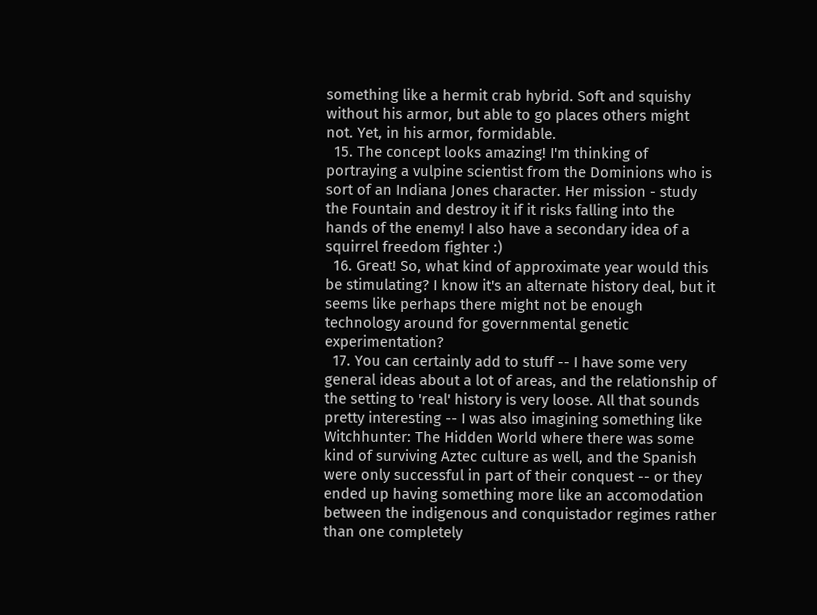something like a hermit crab hybrid. Soft and squishy without his armor, but able to go places others might not. Yet, in his armor, formidable.
  15. The concept looks amazing! I'm thinking of portraying a vulpine scientist from the Dominions who is sort of an Indiana Jones character. Her mission - study the Fountain and destroy it if it risks falling into the hands of the enemy! I also have a secondary idea of a squirrel freedom fighter :)
  16. Great! So, what kind of approximate year would this be stimulating? I know it's an alternate history deal, but it seems like perhaps there might not be enough technology around for governmental genetic experimentation?
  17. You can certainly add to stuff -- I have some very general ideas about a lot of areas, and the relationship of the setting to 'real' history is very loose. All that sounds pretty interesting -- I was also imagining something like Witchhunter: The Hidden World where there was some kind of surviving Aztec culture as well, and the Spanish were only successful in part of their conquest -- or they ended up having something more like an accomodation between the indigenous and conquistador regimes rather than one completely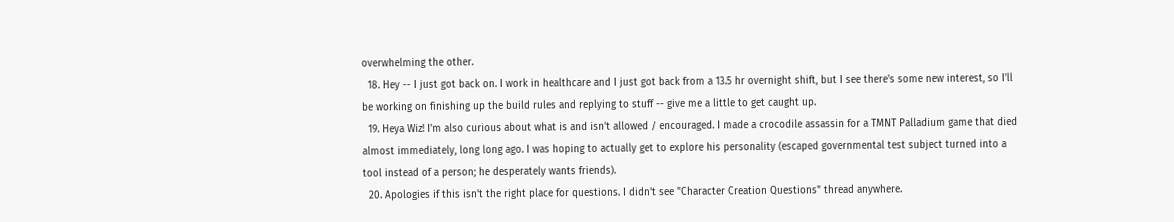overwhelming the other.
  18. Hey -- I just got back on. I work in healthcare and I just got back from a 13.5 hr overnight shift, but I see there's some new interest, so I'll be working on finishing up the build rules and replying to stuff -- give me a little to get caught up.
  19. Heya Wiz! I'm also curious about what is and isn't allowed / encouraged. I made a crocodile assassin for a TMNT Palladium game that died almost immediately, long long ago. I was hoping to actually get to explore his personality (escaped governmental test subject turned into a tool instead of a person; he desperately wants friends).
  20. Apologies if this isn't the right place for questions. I didn't see "Character Creation Questions" thread anywhere.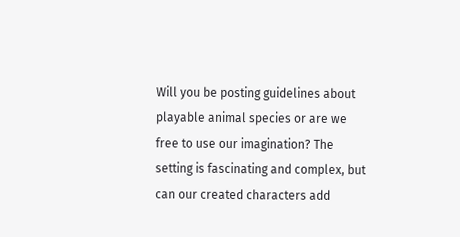Will you be posting guidelines about playable animal species or are we free to use our imagination? The setting is fascinating and complex, but can our created characters add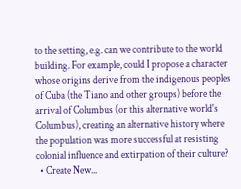to the setting, e.g. can we contribute to the world building. For example, could I propose a character whose origins derive from the indigenous peoples of Cuba (the Tiano and other groups) before the arrival of Columbus (or this alternative world's Columbus), creating an alternative history where the population was more successful at resisting colonial influence and extirpation of their culture?
  • Create New...